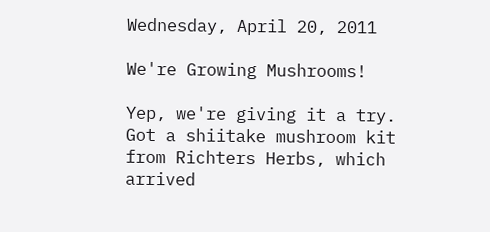Wednesday, April 20, 2011

We're Growing Mushrooms!

Yep, we're giving it a try.  Got a shiitake mushroom kit from Richters Herbs, which arrived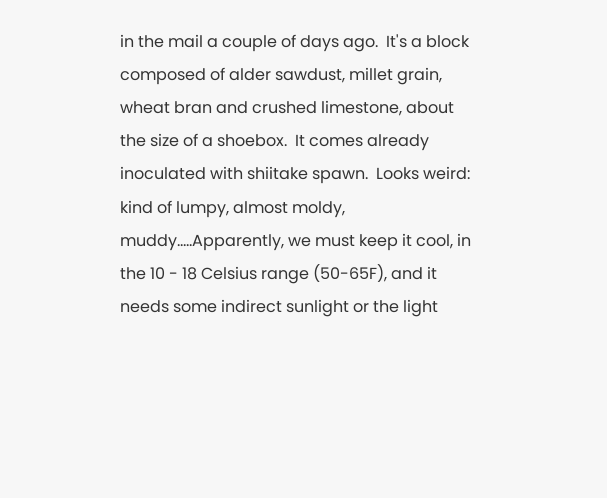in the mail a couple of days ago.  It's a block composed of alder sawdust, millet grain, wheat bran and crushed limestone, about the size of a shoebox.  It comes already inoculated with shiitake spawn.  Looks weird:  kind of lumpy, almost moldy, muddy.....Apparently, we must keep it cool, in the 10 - 18 Celsius range (50-65F), and it needs some indirect sunlight or the light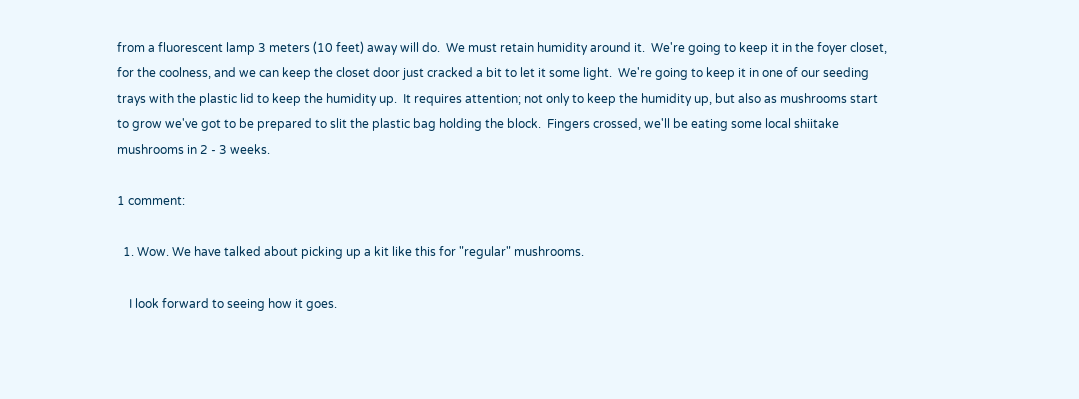from a fluorescent lamp 3 meters (10 feet) away will do.  We must retain humidity around it.  We're going to keep it in the foyer closet, for the coolness, and we can keep the closet door just cracked a bit to let it some light.  We're going to keep it in one of our seeding trays with the plastic lid to keep the humidity up.  It requires attention; not only to keep the humidity up, but also as mushrooms start to grow we've got to be prepared to slit the plastic bag holding the block.  Fingers crossed, we'll be eating some local shiitake mushrooms in 2 - 3 weeks.

1 comment:

  1. Wow. We have talked about picking up a kit like this for "regular" mushrooms.

    I look forward to seeing how it goes.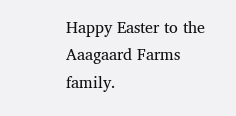Happy Easter to the Aaagaard Farms family.